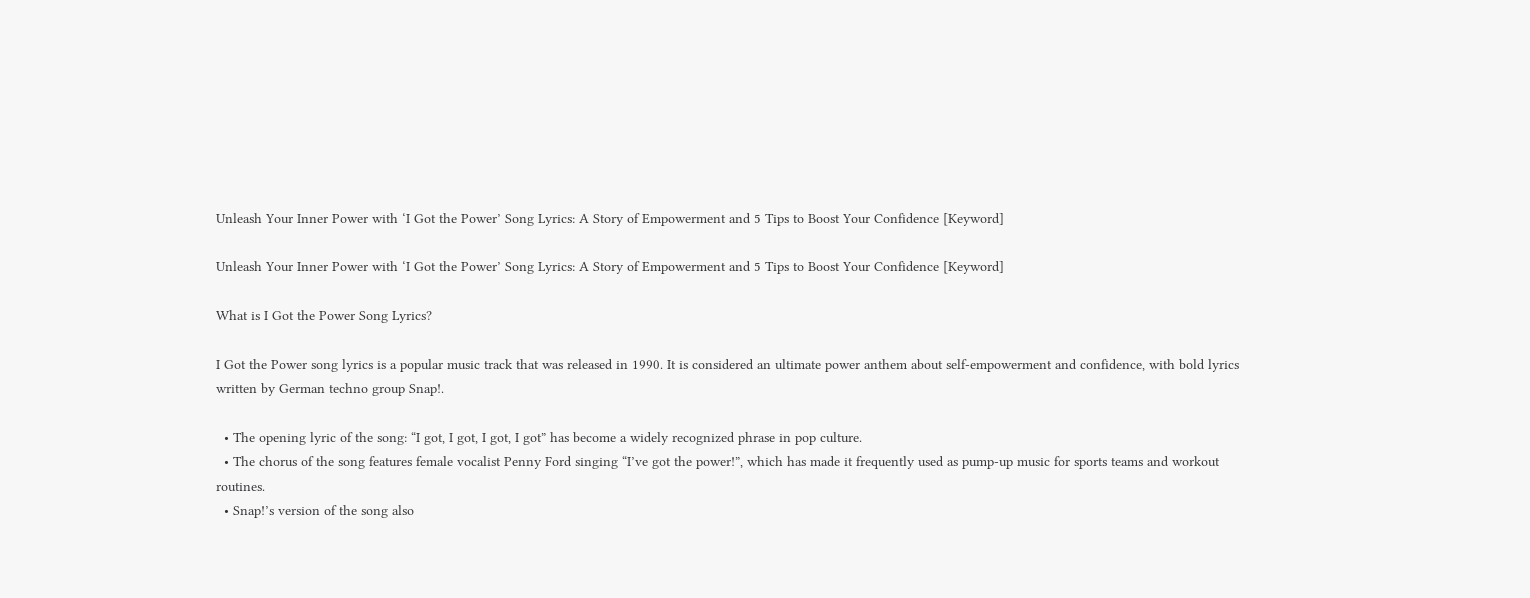Unleash Your Inner Power with ‘I Got the Power’ Song Lyrics: A Story of Empowerment and 5 Tips to Boost Your Confidence [Keyword]

Unleash Your Inner Power with ‘I Got the Power’ Song Lyrics: A Story of Empowerment and 5 Tips to Boost Your Confidence [Keyword]

What is I Got the Power Song Lyrics?

I Got the Power song lyrics is a popular music track that was released in 1990. It is considered an ultimate power anthem about self-empowerment and confidence, with bold lyrics written by German techno group Snap!.

  • The opening lyric of the song: “I got, I got, I got, I got” has become a widely recognized phrase in pop culture.
  • The chorus of the song features female vocalist Penny Ford singing “I’ve got the power!”, which has made it frequently used as pump-up music for sports teams and workout routines.
  • Snap!’s version of the song also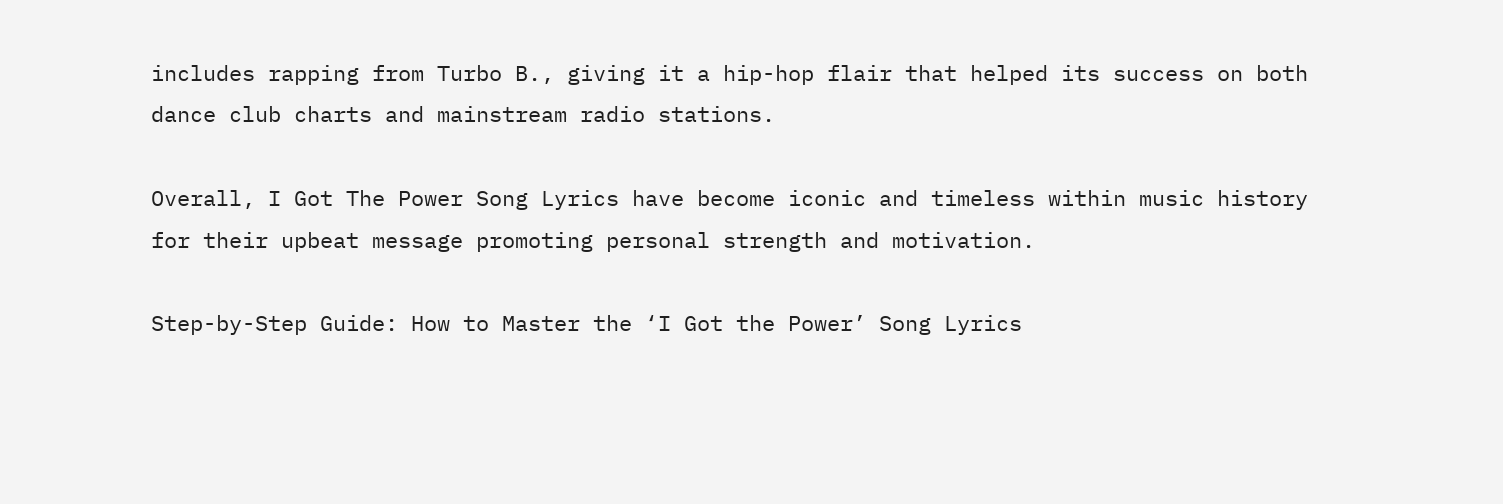includes rapping from Turbo B., giving it a hip-hop flair that helped its success on both dance club charts and mainstream radio stations.

Overall, I Got The Power Song Lyrics have become iconic and timeless within music history for their upbeat message promoting personal strength and motivation.

Step-by-Step Guide: How to Master the ‘I Got the Power’ Song Lyrics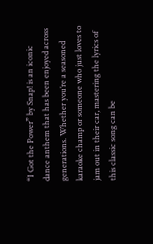“I Got the Power” by Snap! is an iconic dance anthem that has been enjoyed across generations. Whether you’re a seasoned karaoke champ or someone who just loves to jam out in their car, mastering the lyrics of this classic song can be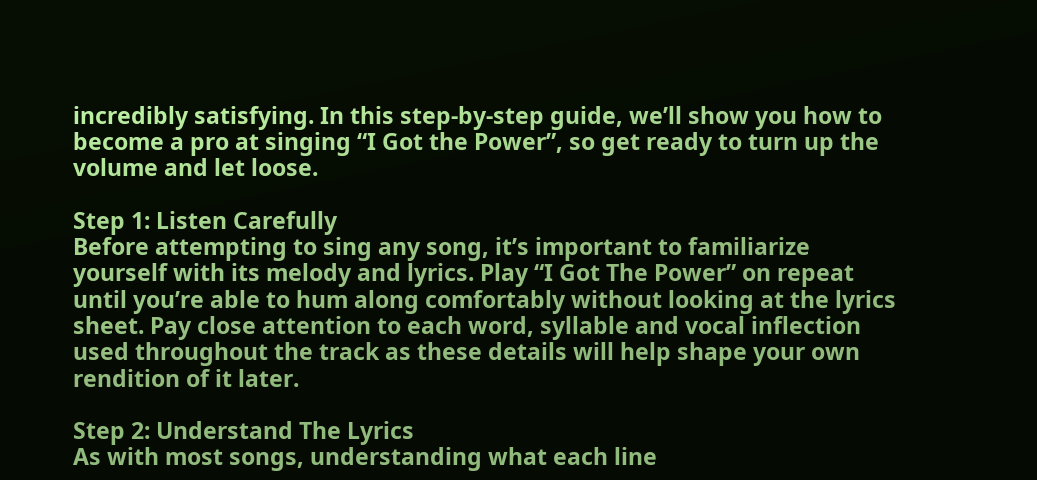incredibly satisfying. In this step-by-step guide, we’ll show you how to become a pro at singing “I Got the Power”, so get ready to turn up the volume and let loose.

Step 1: Listen Carefully
Before attempting to sing any song, it’s important to familiarize yourself with its melody and lyrics. Play “I Got The Power” on repeat until you’re able to hum along comfortably without looking at the lyrics sheet. Pay close attention to each word, syllable and vocal inflection used throughout the track as these details will help shape your own rendition of it later.

Step 2: Understand The Lyrics
As with most songs, understanding what each line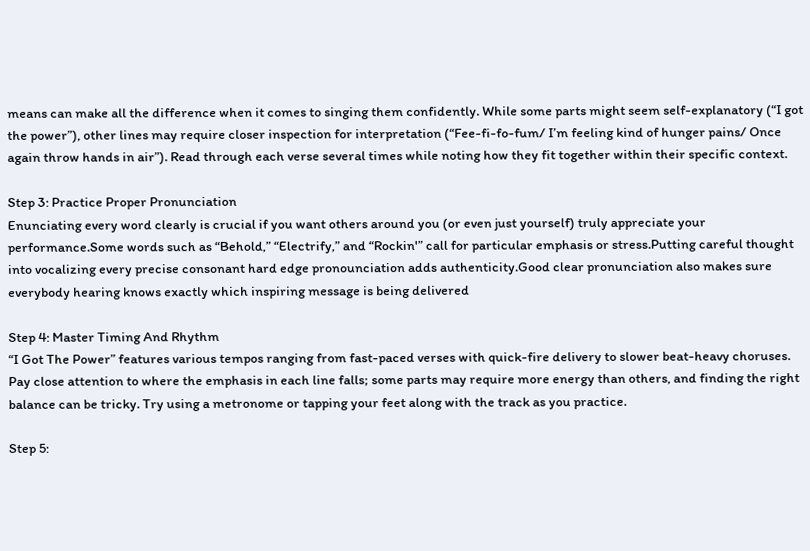means can make all the difference when it comes to singing them confidently. While some parts might seem self-explanatory (“I got the power”), other lines may require closer inspection for interpretation (“Fee-fi-fo-fum/ I’m feeling kind of hunger pains/ Once again throw hands in air”). Read through each verse several times while noting how they fit together within their specific context.

Step 3: Practice Proper Pronunciation
Enunciating every word clearly is crucial if you want others around you (or even just yourself) truly appreciate your performance.Some words such as “Behold,” “Electrify,” and “Rockin'” call for particular emphasis or stress.Putting careful thought into vocalizing every precise consonant hard edge pronounciation adds authenticity.Good clear pronunciation also makes sure everybody hearing knows exactly which inspiring message is being delivered

Step 4: Master Timing And Rhythm
“I Got The Power” features various tempos ranging from fast-paced verses with quick-fire delivery to slower beat-heavy choruses. Pay close attention to where the emphasis in each line falls; some parts may require more energy than others, and finding the right balance can be tricky. Try using a metronome or tapping your feet along with the track as you practice.

Step 5: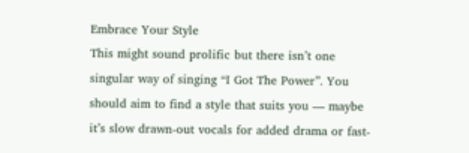Embrace Your Style
This might sound prolific but there isn’t one singular way of singing “I Got The Power”. You should aim to find a style that suits you — maybe it’s slow drawn-out vocals for added drama or fast-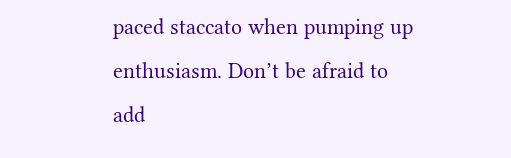paced staccato when pumping up enthusiasm. Don’t be afraid to add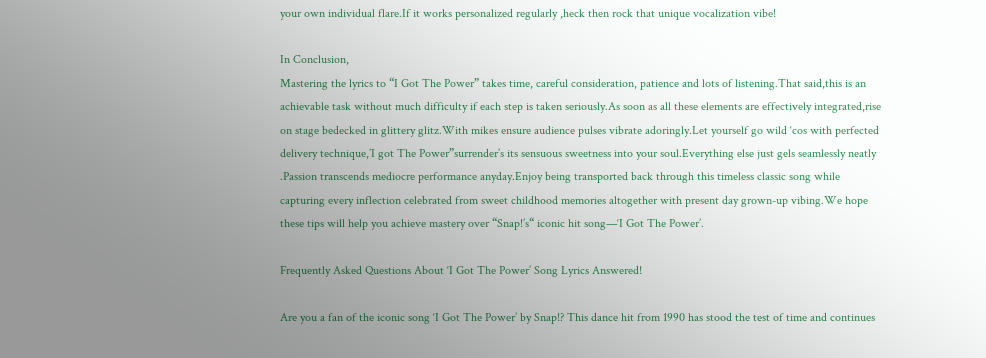your own individual flare.If it works personalized regularly ,heck then rock that unique vocalization vibe!

In Conclusion,
Mastering the lyrics to “I Got The Power” takes time, careful consideration, patience and lots of listening.That said,this is an achievable task without much difficulty if each step is taken seriously.As soon as all these elements are effectively integrated,rise on stage bedecked in glittery glitz.With mikes ensure audience pulses vibrate adoringly.Let yourself go wild ‘cos with perfected delivery technique,’I got The Power”surrender’s its sensuous sweetness into your soul.Everything else just gels seamlessly neatly .Passion transcends mediocre performance anyday.Enjoy being transported back through this timeless classic song while capturing every inflection celebrated from sweet childhood memories altogether with present day grown-up vibing.We hope these tips will help you achieve mastery over “Snap!’s“ iconic hit song—‘I Got The Power’.

Frequently Asked Questions About ‘I Got The Power’ Song Lyrics Answered!

Are you a fan of the iconic song ‘I Got The Power’ by Snap!? This dance hit from 1990 has stood the test of time and continues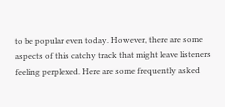to be popular even today. However, there are some aspects of this catchy track that might leave listeners feeling perplexed. Here are some frequently asked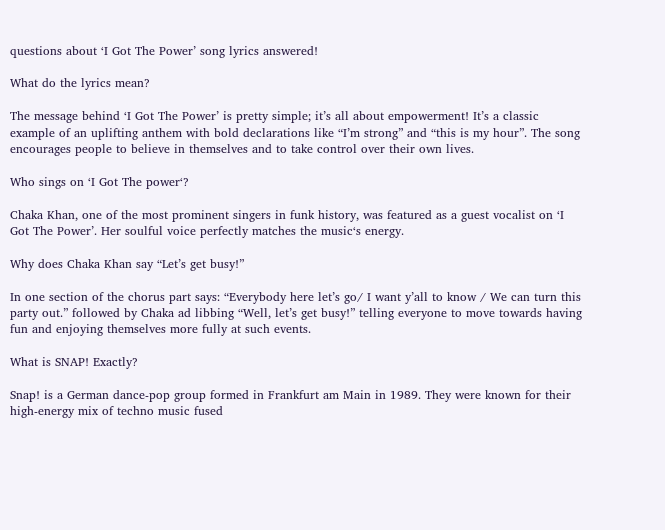questions about ‘I Got The Power’ song lyrics answered!

What do the lyrics mean?

The message behind ‘I Got The Power’ is pretty simple; it’s all about empowerment! It’s a classic example of an uplifting anthem with bold declarations like “I’m strong” and “this is my hour”. The song encourages people to believe in themselves and to take control over their own lives.

Who sings on ‘I Got The power‘?

Chaka Khan, one of the most prominent singers in funk history, was featured as a guest vocalist on ‘I Got The Power’. Her soulful voice perfectly matches the music‘s energy.

Why does Chaka Khan say “Let’s get busy!”

In one section of the chorus part says: “Everybody here let’s go/ I want y’all to know / We can turn this party out.” followed by Chaka ad libbing “Well, let’s get busy!” telling everyone to move towards having fun and enjoying themselves more fully at such events.

What is SNAP! Exactly?

Snap! is a German dance-pop group formed in Frankfurt am Main in 1989. They were known for their high-energy mix of techno music fused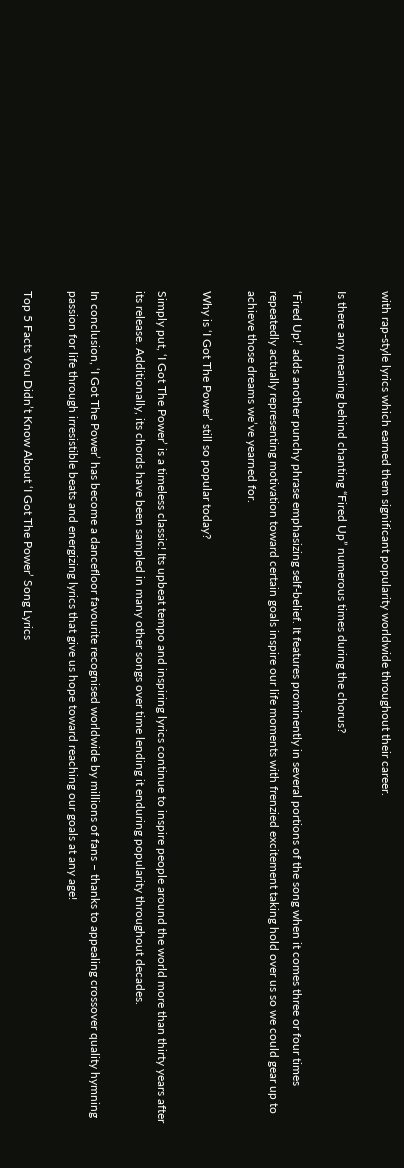with rap-style lyrics which earned them significant popularity worldwide throughout their career.

Is there any meaning behind chanting “Fired Up” numerous times during the chorus?

‘Fired Up!’ adds another punchy phrase emphasizing self-belief. It features prominently in several portions of the song when it comes three or four times repeatedly actually representing motivation toward certain goals inspire our life moments with frenzied excitement taking hold over us so we could gear up to achieve those dreams we’ve yearned for.

Why is ‘I Got The Power’ still so popular today?

Simply put, ‘I Got The Power’ is a timeless classic! Its upbeat tempo and inspiring lyrics continue to inspire people around the world more than thirty years after its release. Additionally, its chords have been sampled in many other songs over time lending it enduring popularity throughout decades.

In conclusion, ‘I Got The Power’ has become a dancefloor favourite recognised worldwide by millions of fans – thanks to appealing crossover quality hymning passion for life through irresistible beats and energizing lyrics that give us hope toward reaching our goals at any age!

Top 5 Facts You Didn’t Know About ‘I Got The Power’ Song Lyrics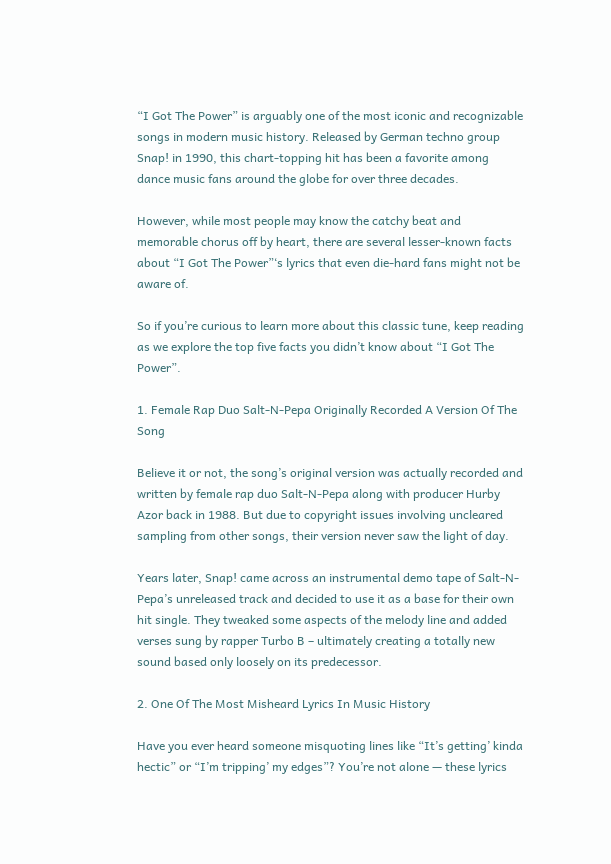“I Got The Power” is arguably one of the most iconic and recognizable songs in modern music history. Released by German techno group Snap! in 1990, this chart-topping hit has been a favorite among dance music fans around the globe for over three decades.

However, while most people may know the catchy beat and memorable chorus off by heart, there are several lesser-known facts about “I Got The Power”‘s lyrics that even die-hard fans might not be aware of.

So if you’re curious to learn more about this classic tune, keep reading as we explore the top five facts you didn’t know about “I Got The Power”.

1. Female Rap Duo Salt-N-Pepa Originally Recorded A Version Of The Song

Believe it or not, the song’s original version was actually recorded and written by female rap duo Salt-N-Pepa along with producer Hurby Azor back in 1988. But due to copyright issues involving uncleared sampling from other songs, their version never saw the light of day.

Years later, Snap! came across an instrumental demo tape of Salt-N-Pepa’s unreleased track and decided to use it as a base for their own hit single. They tweaked some aspects of the melody line and added verses sung by rapper Turbo B – ultimately creating a totally new sound based only loosely on its predecessor.

2. One Of The Most Misheard Lyrics In Music History

Have you ever heard someone misquoting lines like “It’s getting’ kinda hectic” or “I’m tripping’ my edges”? You’re not alone — these lyrics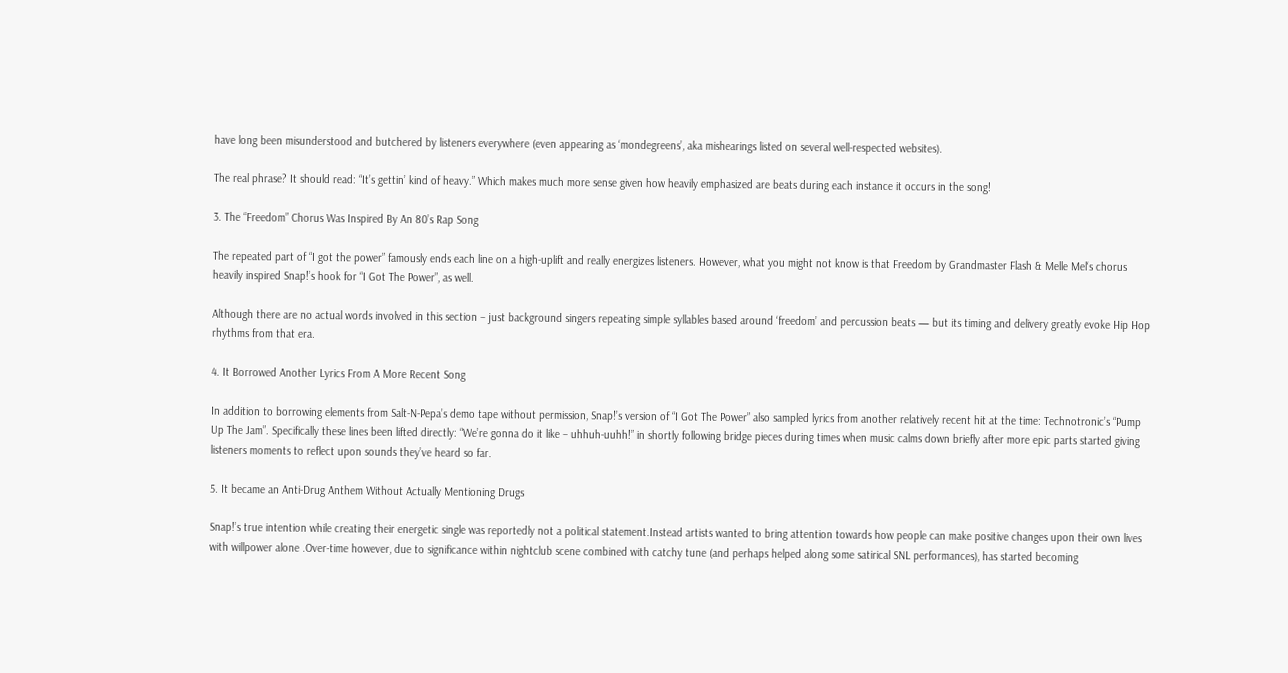have long been misunderstood and butchered by listeners everywhere (even appearing as ‘mondegreens’, aka mishearings listed on several well-respected websites).

The real phrase? It should read: “It’s gettin’ kind of heavy.” Which makes much more sense given how heavily emphasized are beats during each instance it occurs in the song!

3. The “Freedom” Chorus Was Inspired By An 80’s Rap Song

The repeated part of “I got the power” famously ends each line on a high-uplift and really energizes listeners. However, what you might not know is that Freedom by Grandmaster Flash & Melle Mel‘s chorus heavily inspired Snap!’s hook for “I Got The Power”, as well.

Although there are no actual words involved in this section – just background singers repeating simple syllables based around ‘freedom’ and percussion beats — but its timing and delivery greatly evoke Hip Hop rhythms from that era.

4. It Borrowed Another Lyrics From A More Recent Song

In addition to borrowing elements from Salt-N-Pepa’s demo tape without permission, Snap!’s version of “I Got The Power” also sampled lyrics from another relatively recent hit at the time: Technotronic’s “Pump Up The Jam”. Specifically these lines been lifted directly: “We’re gonna do it like – uhhuh-uuhh!” in shortly following bridge pieces during times when music calms down briefly after more epic parts started giving listeners moments to reflect upon sounds they’ve heard so far.

5. It became an Anti-Drug Anthem Without Actually Mentioning Drugs

Snap!’s true intention while creating their energetic single was reportedly not a political statement.Instead artists wanted to bring attention towards how people can make positive changes upon their own lives with willpower alone .Over-time however, due to significance within nightclub scene combined with catchy tune (and perhaps helped along some satirical SNL performances), has started becoming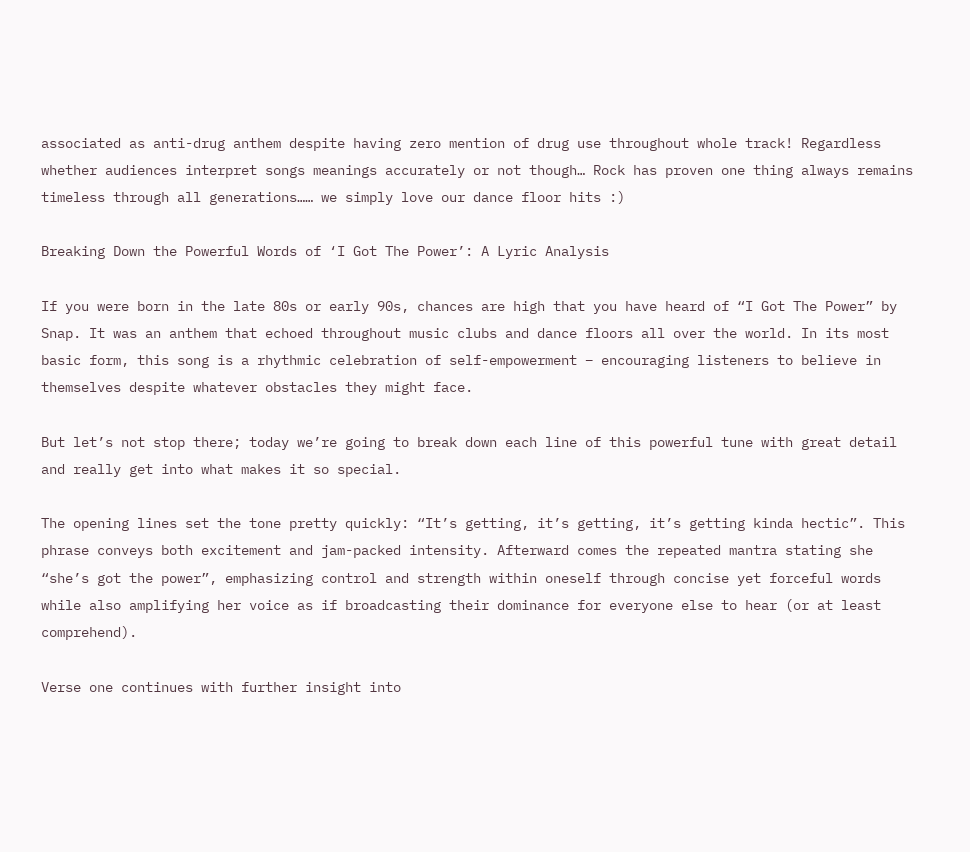associated as anti-drug anthem despite having zero mention of drug use throughout whole track! Regardless whether audiences interpret songs meanings accurately or not though… Rock has proven one thing always remains timeless through all generations…… we simply love our dance floor hits :)

Breaking Down the Powerful Words of ‘I Got The Power’: A Lyric Analysis

If you were born in the late 80s or early 90s, chances are high that you have heard of “I Got The Power” by Snap. It was an anthem that echoed throughout music clubs and dance floors all over the world. In its most basic form, this song is a rhythmic celebration of self-empowerment – encouraging listeners to believe in themselves despite whatever obstacles they might face.

But let’s not stop there; today we’re going to break down each line of this powerful tune with great detail and really get into what makes it so special.

The opening lines set the tone pretty quickly: “It’s getting, it’s getting, it’s getting kinda hectic”. This phrase conveys both excitement and jam-packed intensity. Afterward comes the repeated mantra stating she “she’s got the power”, emphasizing control and strength within oneself through concise yet forceful words while also amplifying her voice as if broadcasting their dominance for everyone else to hear (or at least comprehend).

Verse one continues with further insight into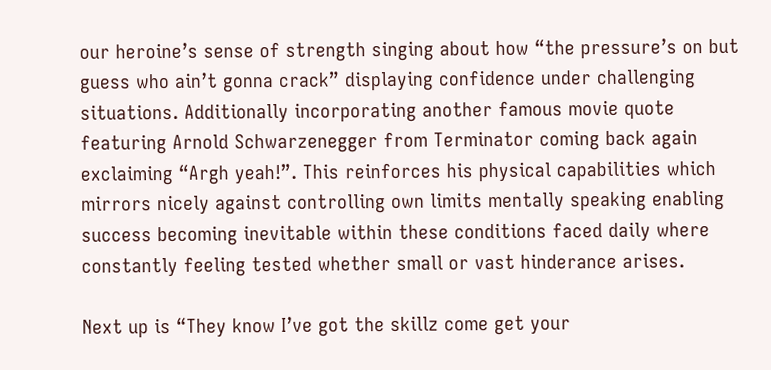our heroine’s sense of strength singing about how “the pressure’s on but guess who ain’t gonna crack” displaying confidence under challenging situations. Additionally incorporating another famous movie quote featuring Arnold Schwarzenegger from Terminator coming back again exclaiming “Argh yeah!”. This reinforces his physical capabilities which mirrors nicely against controlling own limits mentally speaking enabling success becoming inevitable within these conditions faced daily where constantly feeling tested whether small or vast hinderance arises.

Next up is “They know I’ve got the skillz come get your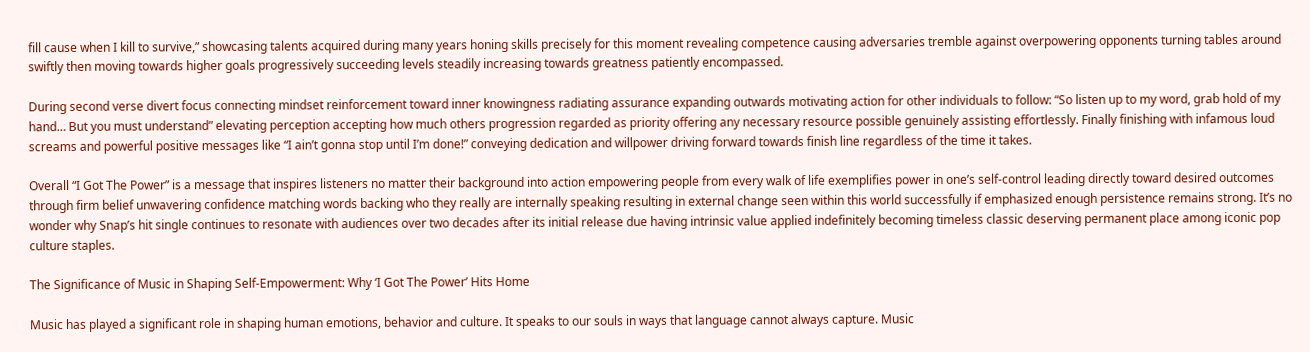fill cause when I kill to survive,” showcasing talents acquired during many years honing skills precisely for this moment revealing competence causing adversaries tremble against overpowering opponents turning tables around swiftly then moving towards higher goals progressively succeeding levels steadily increasing towards greatness patiently encompassed.

During second verse divert focus connecting mindset reinforcement toward inner knowingness radiating assurance expanding outwards motivating action for other individuals to follow: “So listen up to my word, grab hold of my hand… But you must understand” elevating perception accepting how much others progression regarded as priority offering any necessary resource possible genuinely assisting effortlessly. Finally finishing with infamous loud screams and powerful positive messages like “I ain’t gonna stop until I’m done!” conveying dedication and willpower driving forward towards finish line regardless of the time it takes.

Overall “I Got The Power” is a message that inspires listeners no matter their background into action empowering people from every walk of life exemplifies power in one’s self-control leading directly toward desired outcomes through firm belief unwavering confidence matching words backing who they really are internally speaking resulting in external change seen within this world successfully if emphasized enough persistence remains strong. It’s no wonder why Snap’s hit single continues to resonate with audiences over two decades after its initial release due having intrinsic value applied indefinitely becoming timeless classic deserving permanent place among iconic pop culture staples.

The Significance of Music in Shaping Self-Empowerment: Why ‘I Got The Power’ Hits Home

Music has played a significant role in shaping human emotions, behavior and culture. It speaks to our souls in ways that language cannot always capture. Music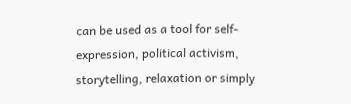can be used as a tool for self-expression, political activism, storytelling, relaxation or simply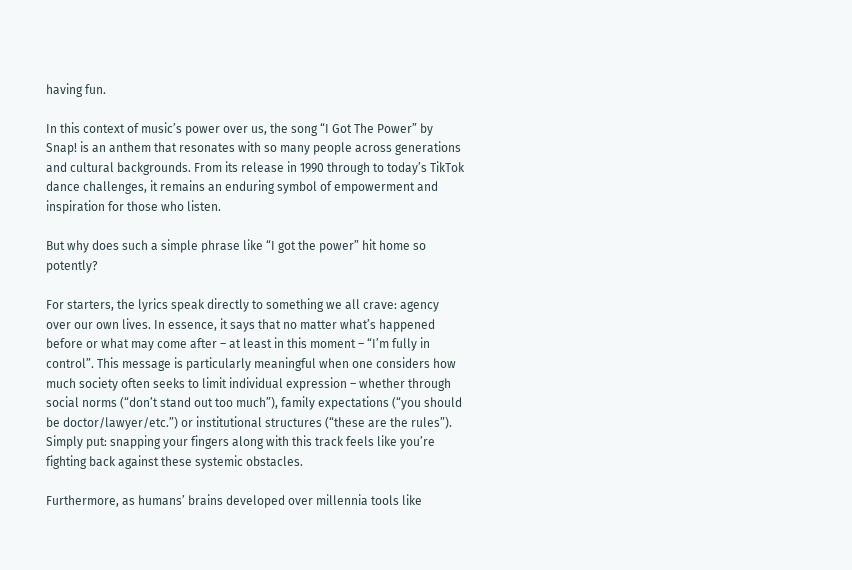having fun.

In this context of music’s power over us, the song “I Got The Power” by Snap! is an anthem that resonates with so many people across generations and cultural backgrounds. From its release in 1990 through to today’s TikTok dance challenges, it remains an enduring symbol of empowerment and inspiration for those who listen.

But why does such a simple phrase like “I got the power” hit home so potently?

For starters, the lyrics speak directly to something we all crave: agency over our own lives. In essence, it says that no matter what’s happened before or what may come after – at least in this moment – “I’m fully in control”. This message is particularly meaningful when one considers how much society often seeks to limit individual expression – whether through social norms (“don’t stand out too much”), family expectations (“you should be doctor/lawyer/etc.”) or institutional structures (“these are the rules”). Simply put: snapping your fingers along with this track feels like you’re fighting back against these systemic obstacles.

Furthermore, as humans’ brains developed over millennia tools like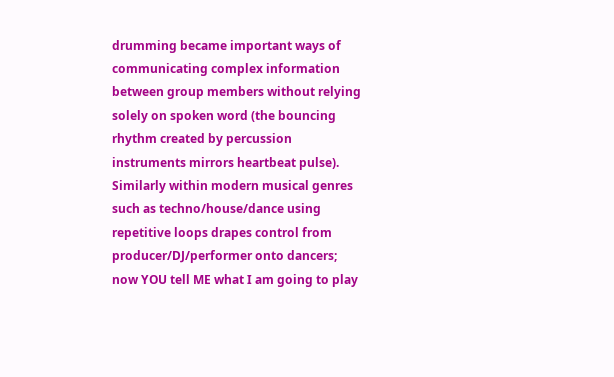drumming became important ways of communicating complex information between group members without relying solely on spoken word (the bouncing rhythm created by percussion instruments mirrors heartbeat pulse). Similarly within modern musical genres such as techno/house/dance using repetitive loops drapes control from producer/DJ/performer onto dancers; now YOU tell ME what I am going to play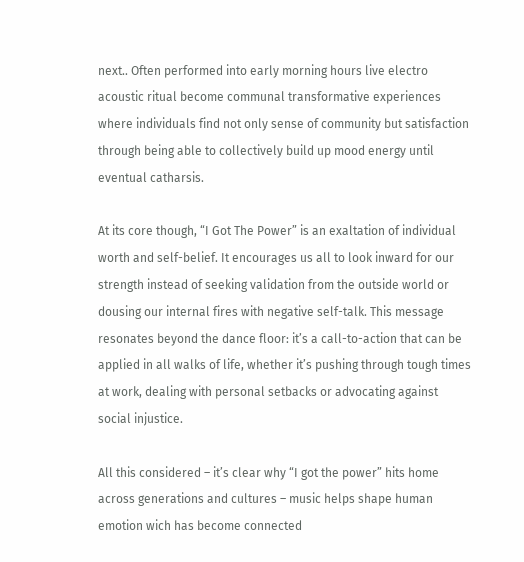next.. Often performed into early morning hours live electro acoustic ritual become communal transformative experiences where individuals find not only sense of community but satisfaction through being able to collectively build up mood energy until eventual catharsis.

At its core though, “I Got The Power” is an exaltation of individual worth and self-belief. It encourages us all to look inward for our strength instead of seeking validation from the outside world or dousing our internal fires with negative self-talk. This message resonates beyond the dance floor: it’s a call-to-action that can be applied in all walks of life, whether it’s pushing through tough times at work, dealing with personal setbacks or advocating against social injustice.

All this considered – it’s clear why “I got the power” hits home across generations and cultures – music helps shape human emotion wich has become connected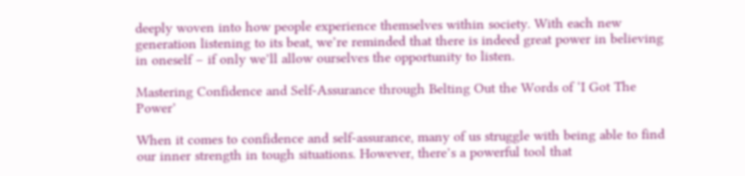deeply woven into how people experience themselves within society. With each new generation listening to its beat, we’re reminded that there is indeed great power in believing in oneself – if only we’ll allow ourselves the opportunity to listen.

Mastering Confidence and Self-Assurance through Belting Out the Words of ‘I Got The Power’

When it comes to confidence and self-assurance, many of us struggle with being able to find our inner strength in tough situations. However, there’s a powerful tool that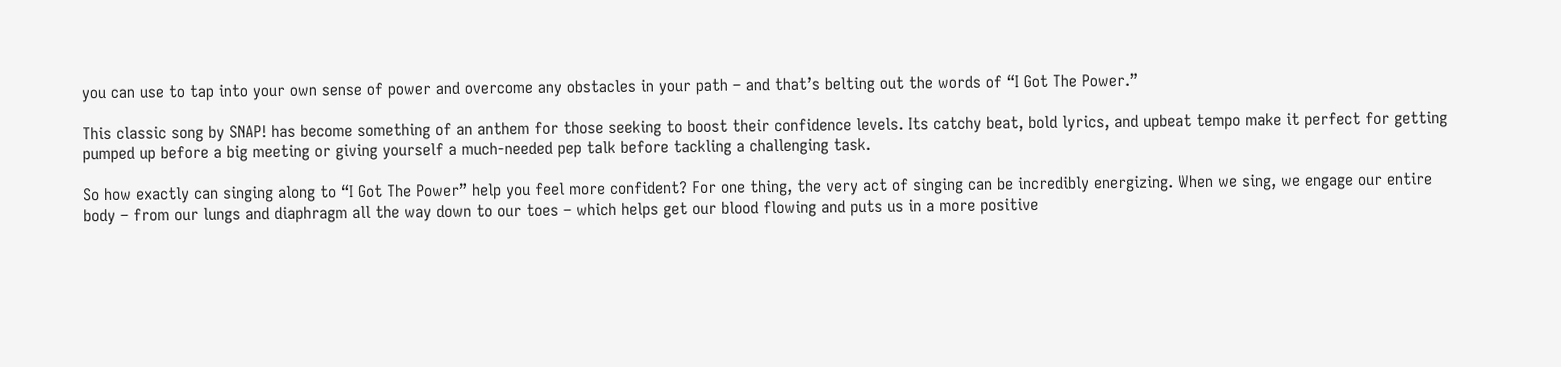you can use to tap into your own sense of power and overcome any obstacles in your path – and that’s belting out the words of “I Got The Power.”

This classic song by SNAP! has become something of an anthem for those seeking to boost their confidence levels. Its catchy beat, bold lyrics, and upbeat tempo make it perfect for getting pumped up before a big meeting or giving yourself a much-needed pep talk before tackling a challenging task.

So how exactly can singing along to “I Got The Power” help you feel more confident? For one thing, the very act of singing can be incredibly energizing. When we sing, we engage our entire body – from our lungs and diaphragm all the way down to our toes – which helps get our blood flowing and puts us in a more positive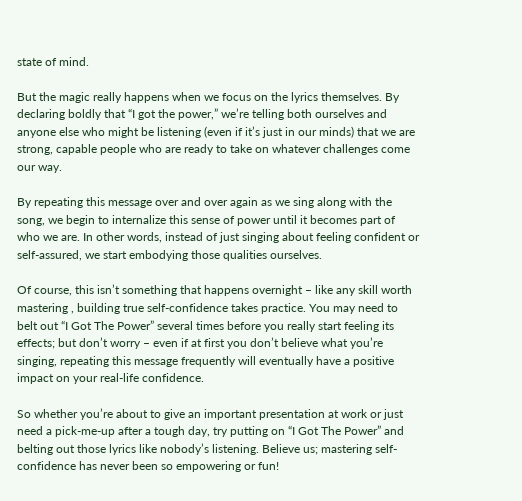state of mind.

But the magic really happens when we focus on the lyrics themselves. By declaring boldly that “I got the power,” we’re telling both ourselves and anyone else who might be listening (even if it’s just in our minds) that we are strong, capable people who are ready to take on whatever challenges come our way.

By repeating this message over and over again as we sing along with the song, we begin to internalize this sense of power until it becomes part of who we are. In other words, instead of just singing about feeling confident or self-assured, we start embodying those qualities ourselves.

Of course, this isn’t something that happens overnight – like any skill worth mastering , building true self-confidence takes practice. You may need to belt out “I Got The Power” several times before you really start feeling its effects; but don’t worry – even if at first you don’t believe what you’re singing, repeating this message frequently will eventually have a positive impact on your real-life confidence.

So whether you’re about to give an important presentation at work or just need a pick-me-up after a tough day, try putting on “I Got The Power” and belting out those lyrics like nobody’s listening. Believe us; mastering self-confidence has never been so empowering or fun!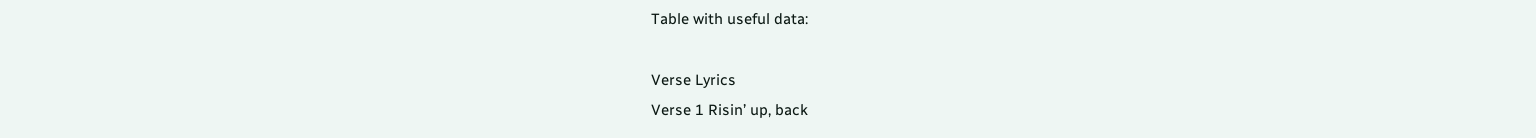Table with useful data:

Verse Lyrics
Verse 1 Risin’ up, back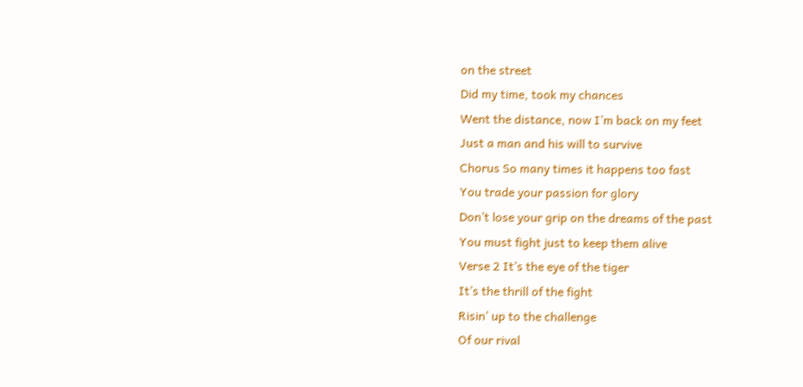on the street
Did my time, took my chances
Went the distance, now I’m back on my feet
Just a man and his will to survive
Chorus So many times it happens too fast
You trade your passion for glory
Don’t lose your grip on the dreams of the past
You must fight just to keep them alive
Verse 2 It’s the eye of the tiger
It’s the thrill of the fight
Risin’ up to the challenge
Of our rival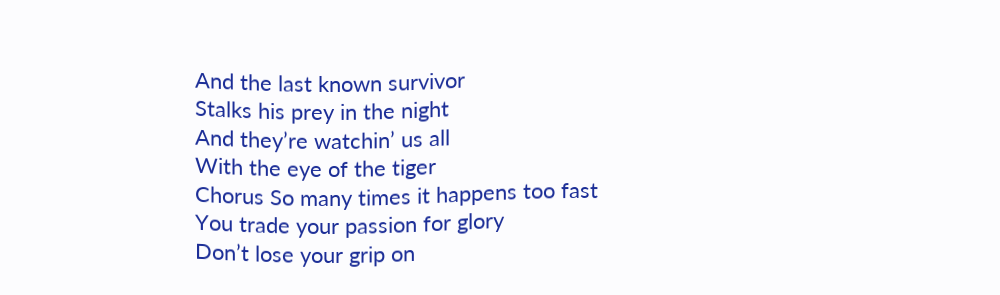And the last known survivor
Stalks his prey in the night
And they’re watchin’ us all
With the eye of the tiger
Chorus So many times it happens too fast
You trade your passion for glory
Don’t lose your grip on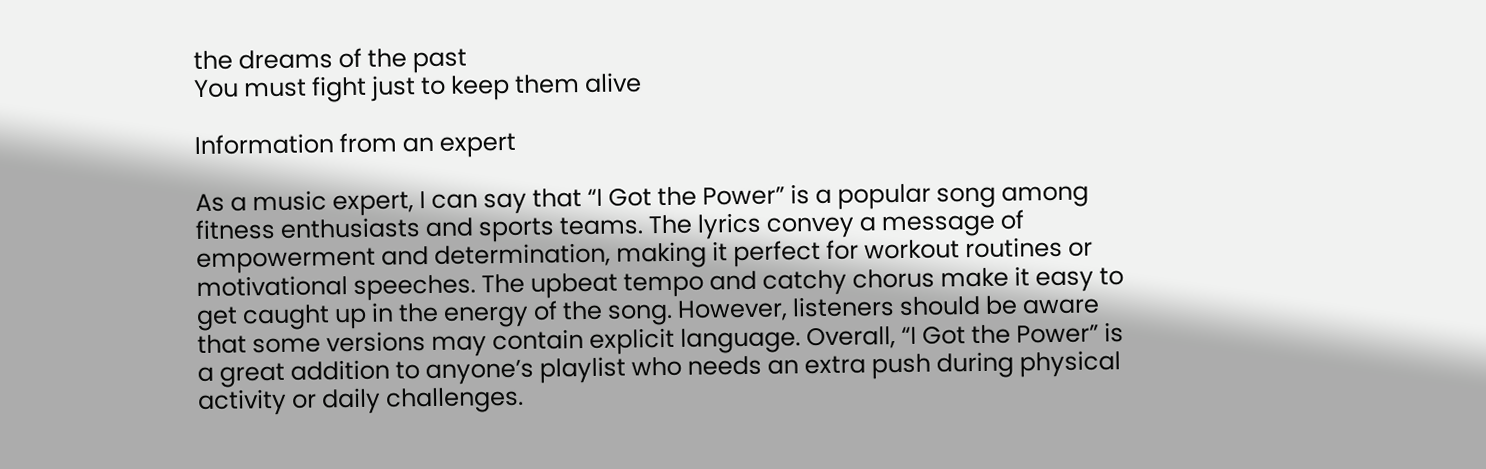the dreams of the past
You must fight just to keep them alive

Information from an expert

As a music expert, I can say that “I Got the Power” is a popular song among fitness enthusiasts and sports teams. The lyrics convey a message of empowerment and determination, making it perfect for workout routines or motivational speeches. The upbeat tempo and catchy chorus make it easy to get caught up in the energy of the song. However, listeners should be aware that some versions may contain explicit language. Overall, “I Got the Power” is a great addition to anyone’s playlist who needs an extra push during physical activity or daily challenges.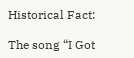Historical Fact:

The song “I Got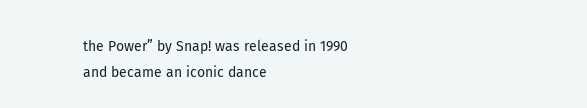the Power” by Snap! was released in 1990 and became an iconic dance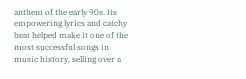anthem of the early 90s. Its empowering lyrics and catchy beat helped make it one of the most successful songs in music history, selling over a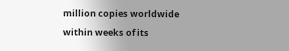million copies worldwide within weeks of its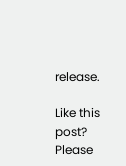release.

Like this post? Please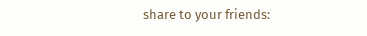share to your friends: